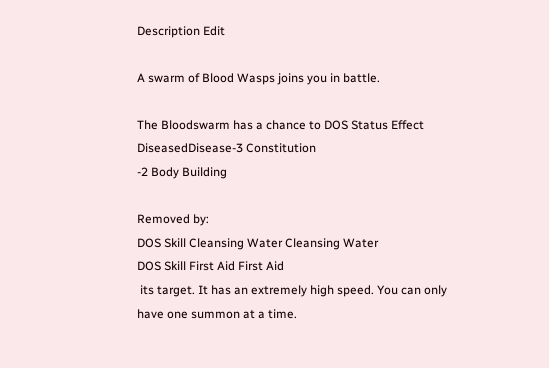Description Edit

A swarm of Blood Wasps joins you in battle.

The Bloodswarm has a chance to DOS Status Effect DiseasedDisease-3 Constitution
-2 Body Building

Removed by:
DOS Skill Cleansing Water Cleansing Water
DOS Skill First Aid First Aid
 its target. It has an extremely high speed. You can only have one summon at a time.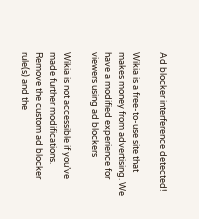Ad blocker interference detected!

Wikia is a free-to-use site that makes money from advertising. We have a modified experience for viewers using ad blockers

Wikia is not accessible if you’ve made further modifications. Remove the custom ad blocker rule(s) and the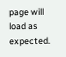page will load as expected.